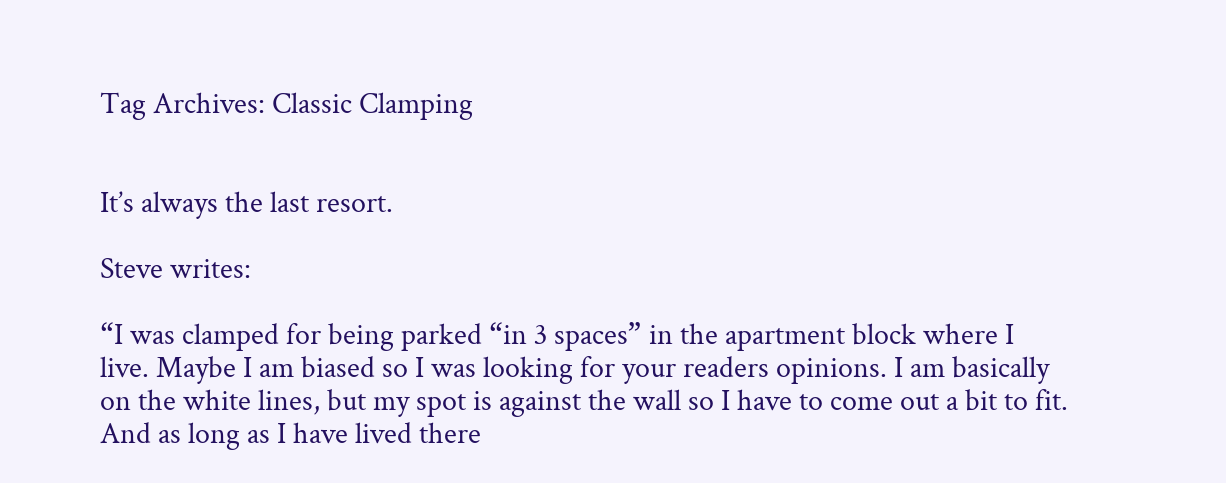Tag Archives: Classic Clamping


It’s always the last resort.

Steve writes:

“I was clamped for being parked “in 3 spaces” in the apartment block where I live. Maybe I am biased so I was looking for your readers opinions. I am basically on the white lines, but my spot is against the wall so I have to come out a bit to fit. And as long as I have lived there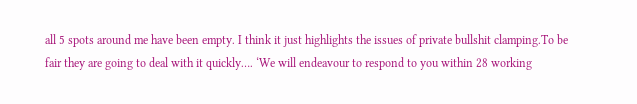all 5 spots around me have been empty. I think it just highlights the issues of private bullshit clamping.To be fair they are going to deal with it quickly…. ‘We will endeavour to respond to you within 28 working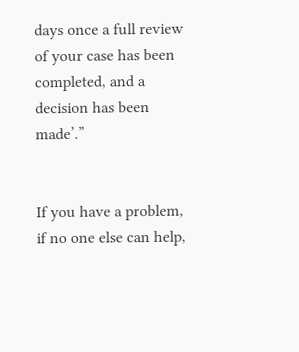days once a full review of your case has been completed, and a decision has been made’.”


If you have a problem, if no one else can help,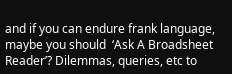and if you can endure frank language, maybe you should  ‘Ask A Broadsheet Reader’? Dilemmas, queries, etc to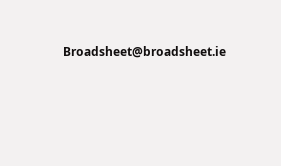Broadsheet@broadsheet.ie